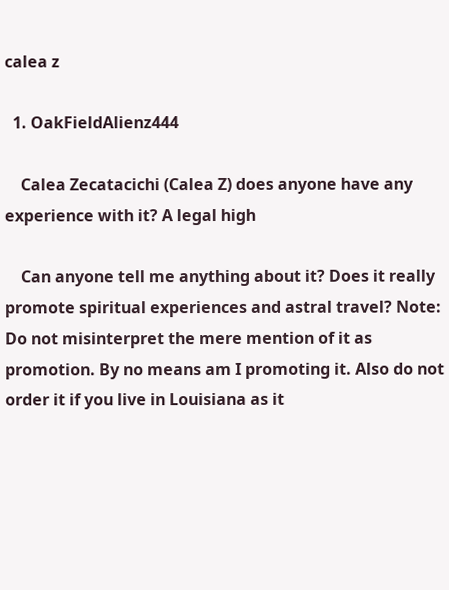calea z

  1. OakFieldAlienz444

    Calea Zecatacichi (Calea Z) does anyone have any experience with it? A legal high

    Can anyone tell me anything about it? Does it really promote spiritual experiences and astral travel? Note: Do not misinterpret the mere mention of it as promotion. By no means am I promoting it. Also do not order it if you live in Louisiana as it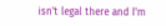isn't legal there and I'm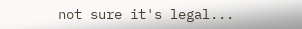not sure it's legal...